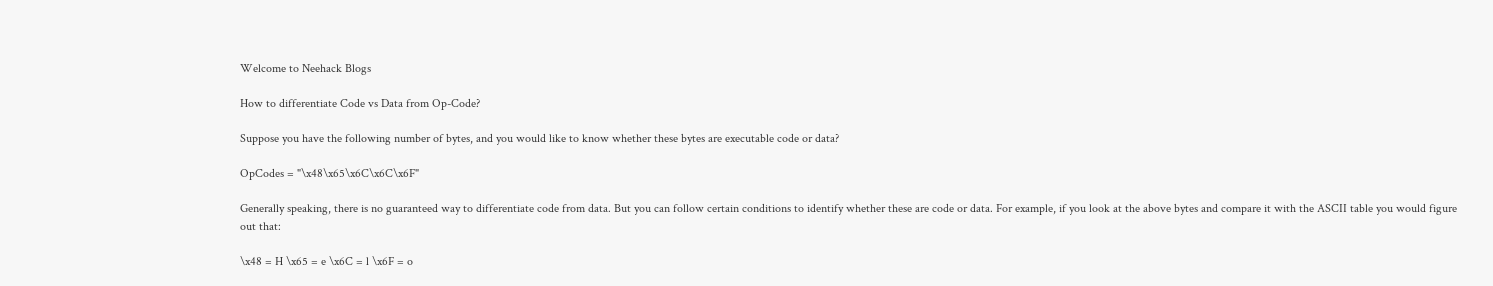Welcome to Neehack Blogs

How to differentiate Code vs Data from Op-Code?

Suppose you have the following number of bytes, and you would like to know whether these bytes are executable code or data?

OpCodes = "\x48\x65\x6C\x6C\x6F"

Generally speaking, there is no guaranteed way to differentiate code from data. But you can follow certain conditions to identify whether these are code or data. For example, if you look at the above bytes and compare it with the ASCII table you would figure out that:

\x48 = H \x65 = e \x6C = l \x6F = o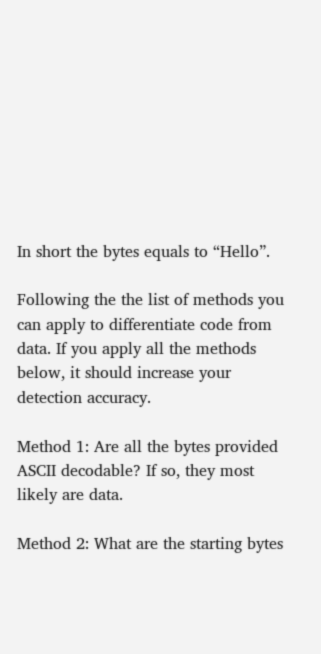In short the bytes equals to “Hello”.

Following the the list of methods you can apply to differentiate code from data. If you apply all the methods below, it should increase your detection accuracy.

Method 1: Are all the bytes provided ASCII decodable? If so, they most likely are data.

Method 2: What are the starting bytes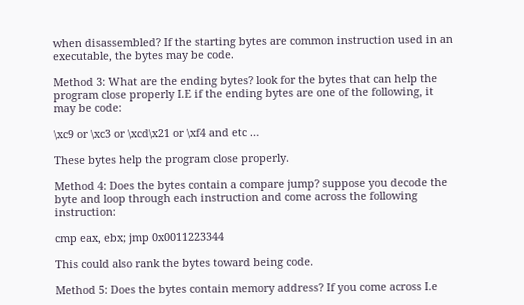when disassembled? If the starting bytes are common instruction used in an executable, the bytes may be code.

Method 3: What are the ending bytes? look for the bytes that can help the program close properly I.E if the ending bytes are one of the following, it may be code:

\xc9 or \xc3 or \xcd\x21 or \xf4 and etc …

These bytes help the program close properly.

Method 4: Does the bytes contain a compare jump? suppose you decode the byte and loop through each instruction and come across the following instruction:

cmp eax, ebx; jmp 0x0011223344

This could also rank the bytes toward being code.

Method 5: Does the bytes contain memory address? If you come across I.e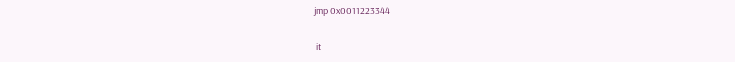jmp 0x0011223344

 it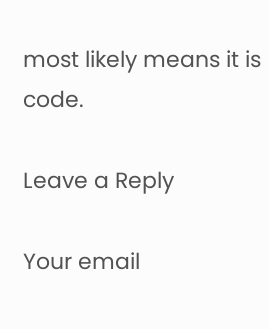most likely means it is code.

Leave a Reply

Your email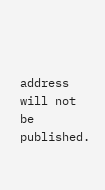address will not be published.